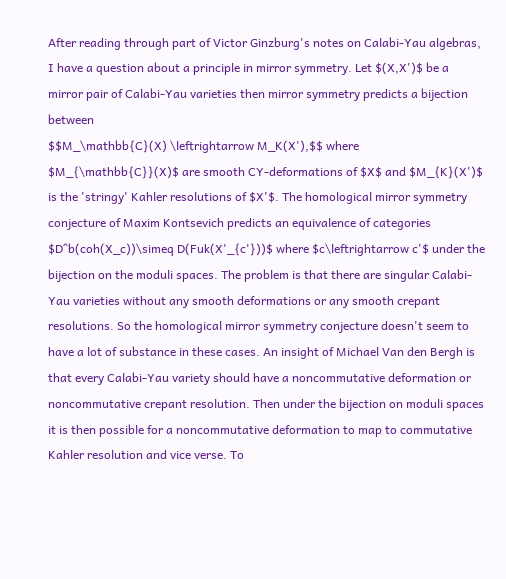After reading through part of Victor Ginzburg's notes on Calabi-Yau algebras, I have a question about a principle in mirror symmetry. Let $(X,X')$ be a mirror pair of Calabi-Yau varieties then mirror symmetry predicts a bijection between
$$M_\mathbb{C}(X) \leftrightarrow M_K(X'),$$ where $M_{\mathbb{C}}(X)$ are smooth CY-deformations of $X$ and $M_{K}(X')$ is the 'stringy' Kahler resolutions of $X'$. The homological mirror symmetry conjecture of Maxim Kontsevich predicts an equivalence of categories $D^b(coh(X_c))\simeq D(Fuk(X'_{c'}))$ where $c\leftrightarrow c'$ under the bijection on the moduli spaces. The problem is that there are singular Calabi-Yau varieties without any smooth deformations or any smooth crepant resolutions. So the homological mirror symmetry conjecture doesn't seem to have a lot of substance in these cases. An insight of Michael Van den Bergh is that every Calabi-Yau variety should have a noncommutative deformation or noncommutative crepant resolution. Then under the bijection on moduli spaces it is then possible for a noncommutative deformation to map to commutative Kahler resolution and vice verse. To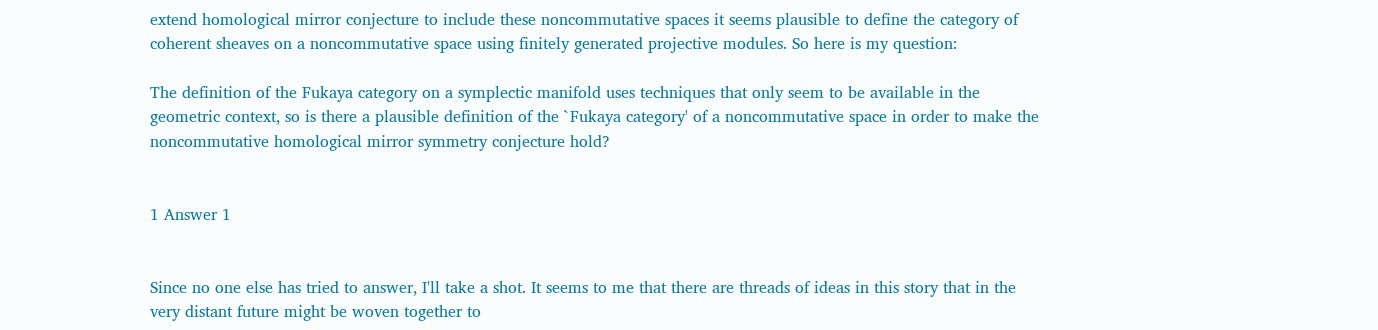extend homological mirror conjecture to include these noncommutative spaces it seems plausible to define the category of coherent sheaves on a noncommutative space using finitely generated projective modules. So here is my question:

The definition of the Fukaya category on a symplectic manifold uses techniques that only seem to be available in the geometric context, so is there a plausible definition of the `Fukaya category' of a noncommutative space in order to make the noncommutative homological mirror symmetry conjecture hold?


1 Answer 1


Since no one else has tried to answer, I'll take a shot. It seems to me that there are threads of ideas in this story that in the very distant future might be woven together to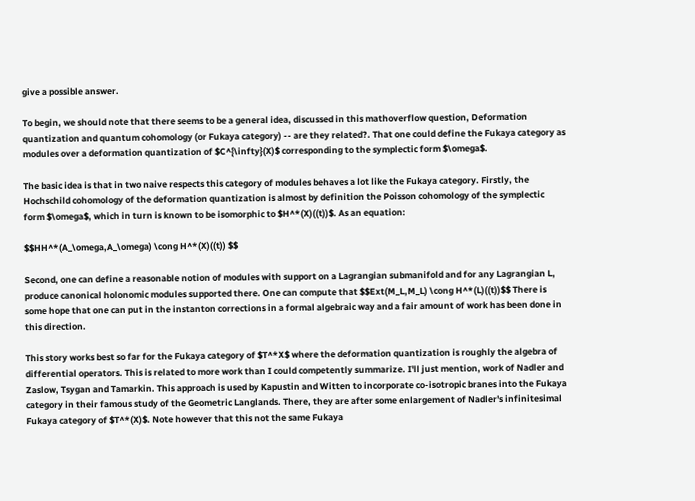give a possible answer.

To begin, we should note that there seems to be a general idea, discussed in this mathoverflow question, Deformation quantization and quantum cohomology (or Fukaya category) -- are they related?. That one could define the Fukaya category as modules over a deformation quantization of $C^{\infty}(X)$ corresponding to the symplectic form $\omega$.

The basic idea is that in two naive respects this category of modules behaves a lot like the Fukaya category. Firstly, the Hochschild cohomology of the deformation quantization is almost by definition the Poisson cohomology of the symplectic form $\omega$, which in turn is known to be isomorphic to $H^*(X)((t))$. As an equation:

$$HH^*(A_\omega,A_\omega) \cong H^*(X)((t)) $$

Second, one can define a reasonable notion of modules with support on a Lagrangian submanifold and for any Lagrangian L, produce canonical holonomic modules supported there. One can compute that $$Ext(M_L,M_L) \cong H^*(L)((t))$$ There is some hope that one can put in the instanton corrections in a formal algebraic way and a fair amount of work has been done in this direction.

This story works best so far for the Fukaya category of $T^*X$ where the deformation quantization is roughly the algebra of differential operators. This is related to more work than I could competently summarize. I'll just mention, work of Nadler and Zaslow, Tsygan and Tamarkin. This approach is used by Kapustin and Witten to incorporate co-isotropic branes into the Fukaya category in their famous study of the Geometric Langlands. There, they are after some enlargement of Nadler's infinitesimal Fukaya category of $T^*(X)$. Note however that this not the same Fukaya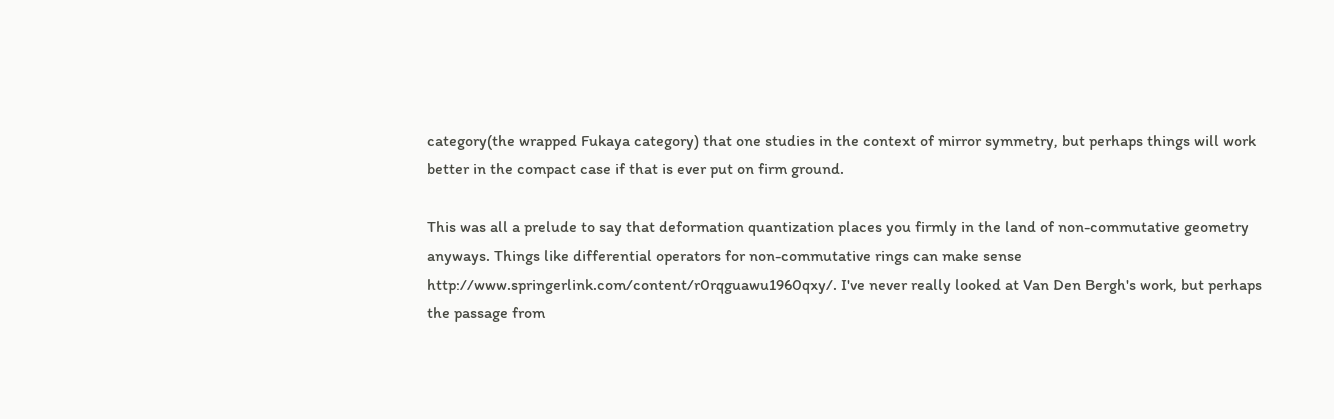category(the wrapped Fukaya category) that one studies in the context of mirror symmetry, but perhaps things will work better in the compact case if that is ever put on firm ground.

This was all a prelude to say that deformation quantization places you firmly in the land of non-commutative geometry anyways. Things like differential operators for non-commutative rings can make sense http://www.springerlink.com/content/r0rqguawu1960qxy/. I've never really looked at Van Den Bergh's work, but perhaps the passage from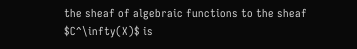the sheaf of algebraic functions to the sheaf $C^\infty(X)$ is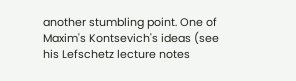another stumbling point. One of Maxim's Kontsevich's ideas (see his Lefschetz lecture notes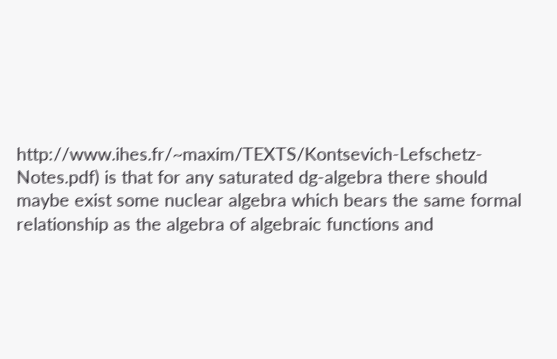http://www.ihes.fr/~maxim/TEXTS/Kontsevich-Lefschetz-Notes.pdf) is that for any saturated dg-algebra there should maybe exist some nuclear algebra which bears the same formal relationship as the algebra of algebraic functions and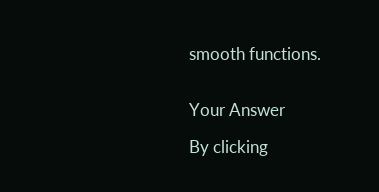smooth functions.


Your Answer

By clicking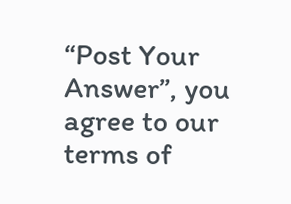“Post Your Answer”, you agree to our terms of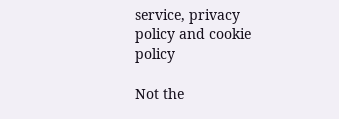service, privacy policy and cookie policy

Not the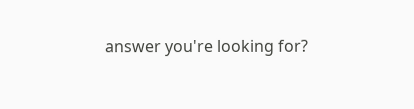answer you're looking for?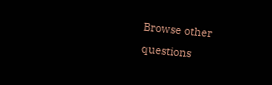Browse other questions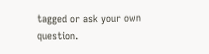tagged or ask your own question.